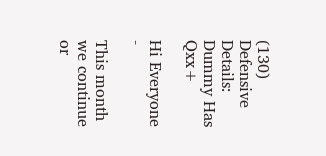(130) Defensive Details: Dummy Has Qxx+

Hi Everyone -

This month we continue or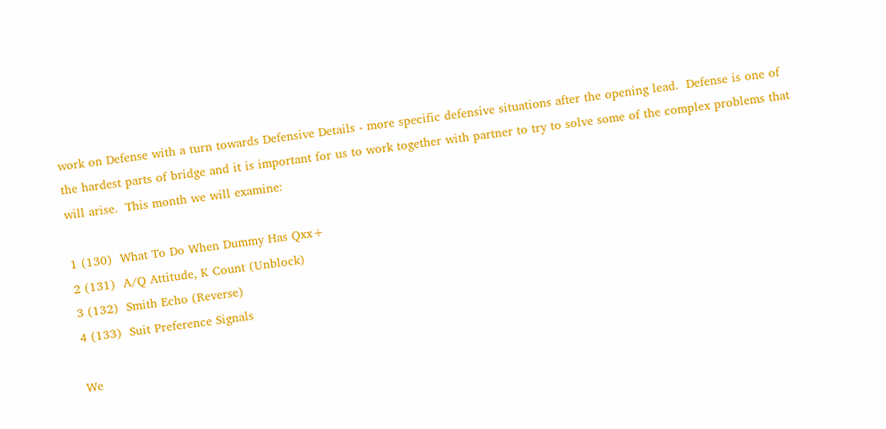work on Defense with a turn towards Defensive Details - more specific defensive situations after the opening lead.  Defense is one of the hardest parts of bridge and it is important for us to work together with partner to try to solve some of the complex problems that will arise.  This month we will examine:

1 (130)  What To Do When Dummy Has Qxx+
2 (131)  A/Q Attitude, K Count (Unblock)
3 (132)  Smith Echo (Reverse)
4 (133)  Suit Preference Signals

We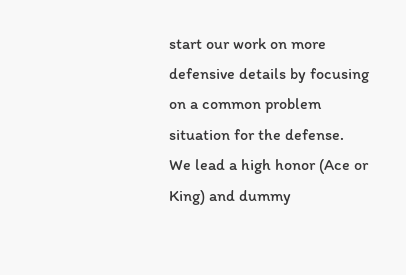start our work on more defensive details by focusing on a common problem situation for the defense.  We lead a high honor (Ace or King) and dummy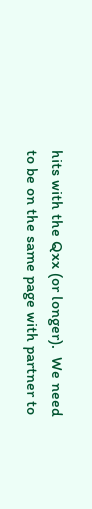hits with the Qxx (or longer).  We need to be on the same page with partner to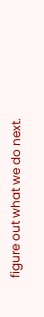figure out what we do next.